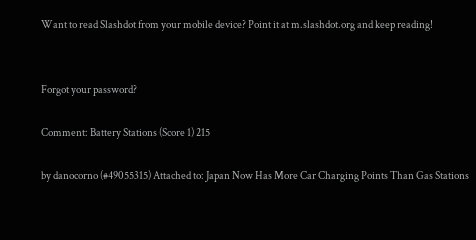Want to read Slashdot from your mobile device? Point it at m.slashdot.org and keep reading!


Forgot your password?

Comment: Battery Stations (Score 1) 215

by danocorno (#49055315) Attached to: Japan Now Has More Car Charging Points Than Gas Stations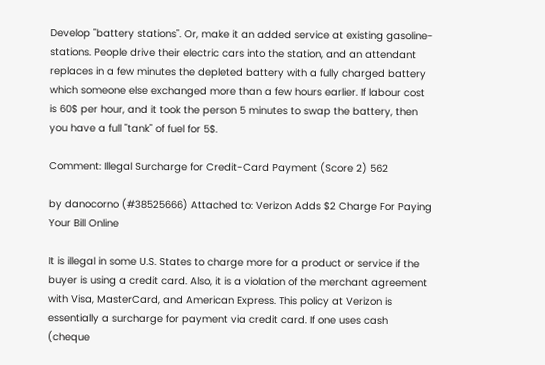Develop "battery stations". Or, make it an added service at existing gasoline-stations. People drive their electric cars into the station, and an attendant replaces in a few minutes the depleted battery with a fully charged battery which someone else exchanged more than a few hours earlier. If labour cost is 60$ per hour, and it took the person 5 minutes to swap the battery, then you have a full "tank" of fuel for 5$.

Comment: Illegal Surcharge for Credit-Card Payment (Score 2) 562

by danocorno (#38525666) Attached to: Verizon Adds $2 Charge For Paying Your Bill Online

It is illegal in some U.S. States to charge more for a product or service if the buyer is using a credit card. Also, it is a violation of the merchant agreement with Visa, MasterCard, and American Express. This policy at Verizon is essentially a surcharge for payment via credit card. If one uses cash (cheque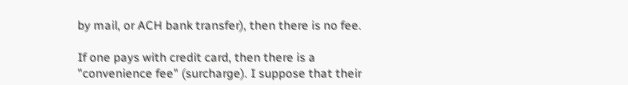by mail, or ACH bank transfer), then there is no fee.

If one pays with credit card, then there is a "convenience fee" (surcharge). I suppose that their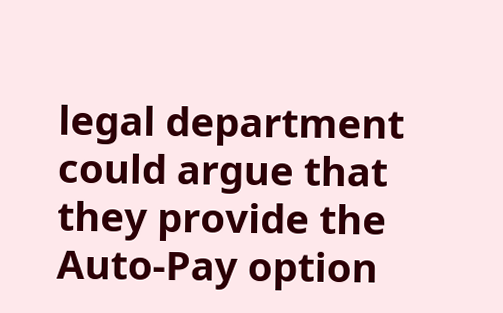legal department could argue that they provide the Auto-Pay option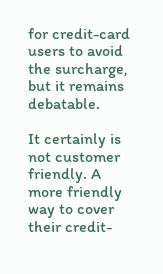for credit-card users to avoid the surcharge, but it remains debatable.

It certainly is not customer friendly. A more friendly way to cover their credit-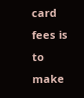card fees is to make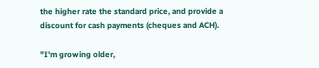the higher rate the standard price, and provide a discount for cash payments (cheques and ACH).

"I'm growing older,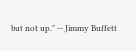but not up." -- Jimmy Buffett